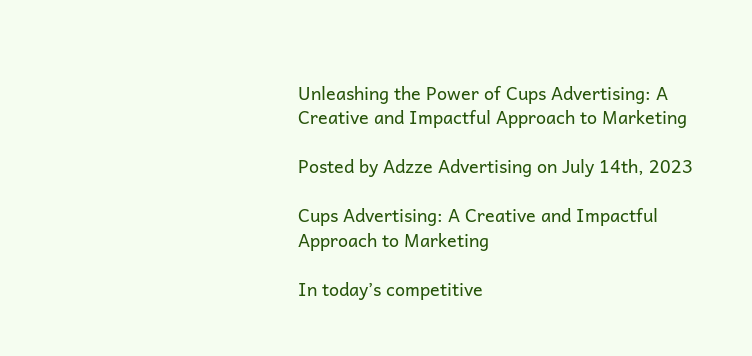Unleashing the Power of Cups Advertising: A Creative and Impactful Approach to Marketing

Posted by Adzze Advertising on July 14th, 2023

Cups Advertising: A Creative and Impactful Approach to Marketing

In today’s competitive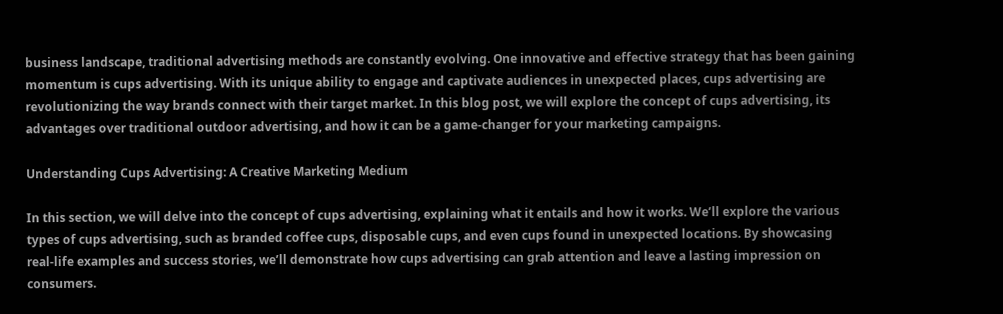business landscape, traditional advertising methods are constantly evolving. One innovative and effective strategy that has been gaining momentum is cups advertising. With its unique ability to engage and captivate audiences in unexpected places, cups advertising are revolutionizing the way brands connect with their target market. In this blog post, we will explore the concept of cups advertising, its advantages over traditional outdoor advertising, and how it can be a game-changer for your marketing campaigns.

Understanding Cups Advertising: A Creative Marketing Medium

In this section, we will delve into the concept of cups advertising, explaining what it entails and how it works. We’ll explore the various types of cups advertising, such as branded coffee cups, disposable cups, and even cups found in unexpected locations. By showcasing real-life examples and success stories, we’ll demonstrate how cups advertising can grab attention and leave a lasting impression on consumers.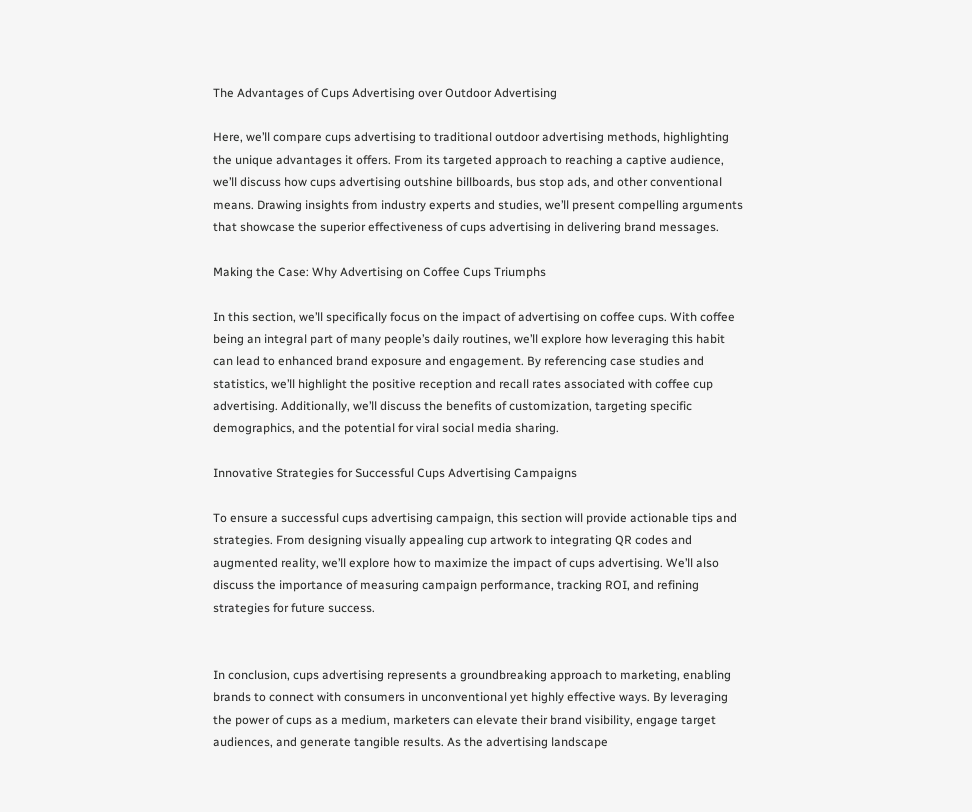The Advantages of Cups Advertising over Outdoor Advertising

Here, we’ll compare cups advertising to traditional outdoor advertising methods, highlighting the unique advantages it offers. From its targeted approach to reaching a captive audience, we’ll discuss how cups advertising outshine billboards, bus stop ads, and other conventional means. Drawing insights from industry experts and studies, we’ll present compelling arguments that showcase the superior effectiveness of cups advertising in delivering brand messages.

Making the Case: Why Advertising on Coffee Cups Triumphs

In this section, we’ll specifically focus on the impact of advertising on coffee cups. With coffee being an integral part of many people’s daily routines, we’ll explore how leveraging this habit can lead to enhanced brand exposure and engagement. By referencing case studies and statistics, we’ll highlight the positive reception and recall rates associated with coffee cup advertising. Additionally, we’ll discuss the benefits of customization, targeting specific demographics, and the potential for viral social media sharing.

Innovative Strategies for Successful Cups Advertising Campaigns

To ensure a successful cups advertising campaign, this section will provide actionable tips and strategies. From designing visually appealing cup artwork to integrating QR codes and augmented reality, we’ll explore how to maximize the impact of cups advertising. We’ll also discuss the importance of measuring campaign performance, tracking ROI, and refining strategies for future success.


In conclusion, cups advertising represents a groundbreaking approach to marketing, enabling brands to connect with consumers in unconventional yet highly effective ways. By leveraging the power of cups as a medium, marketers can elevate their brand visibility, engage target audiences, and generate tangible results. As the advertising landscape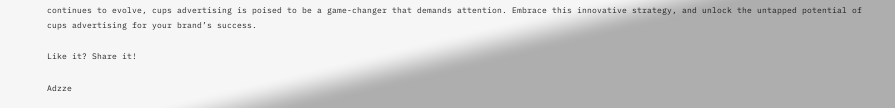continues to evolve, cups advertising is poised to be a game-changer that demands attention. Embrace this innovative strategy, and unlock the untapped potential of cups advertising for your brand’s success.

Like it? Share it!

Adzze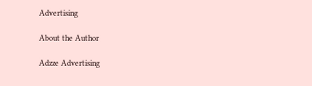Advertising

About the Author

Adzze Advertising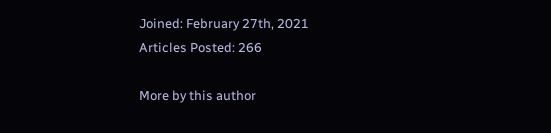Joined: February 27th, 2021
Articles Posted: 266

More by this author